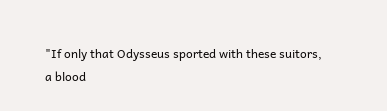"If only that Odysseus sported with these suitors,
a blood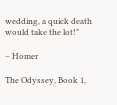wedding, a quick death would take the lot!"

– Homer

The Odyssey, Book 1,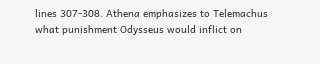lines 307-308. Athena emphasizes to Telemachus what punishment Odysseus would inflict on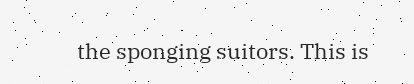the sponging suitors. This is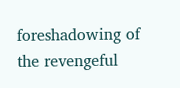foreshadowing of the revengeful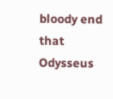bloody end that Odysseus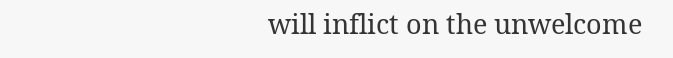will inflict on the unwelcome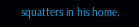squatters in his home.